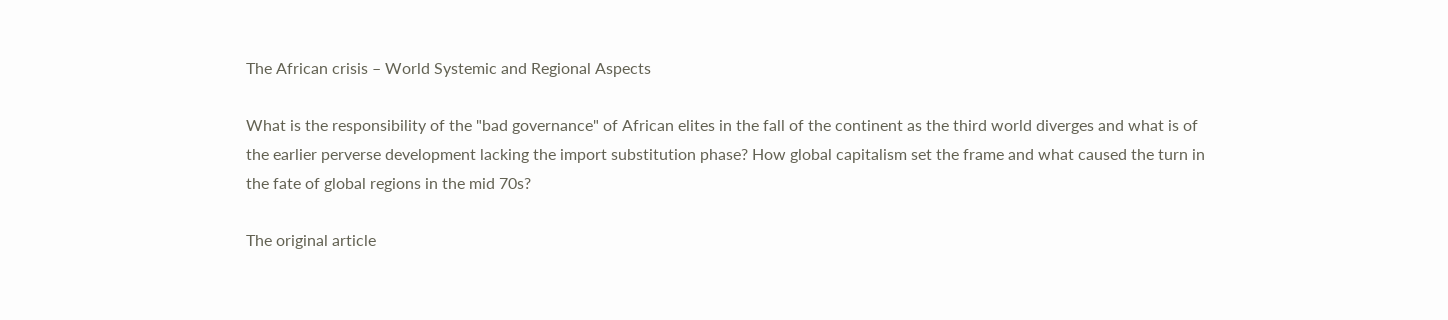The African crisis – World Systemic and Regional Aspects

What is the responsibility of the "bad governance" of African elites in the fall of the continent as the third world diverges and what is of the earlier perverse development lacking the import substitution phase? How global capitalism set the frame and what caused the turn in the fate of global regions in the mid 70s?

The original article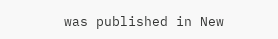was published in New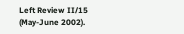Left Review II/15 (May-June 2002).